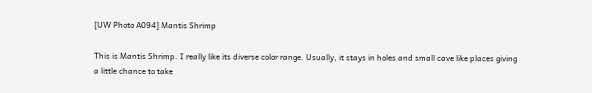[UW Photo A094] Mantis Shrimp

This is Mantis Shrimp. I really like its diverse color range. Usually, it stays in holes and small cave like places giving a little chance to take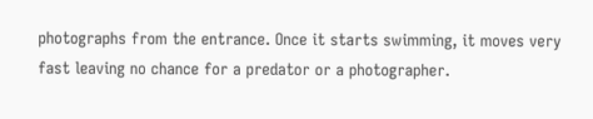photographs from the entrance. Once it starts swimming, it moves very fast leaving no chance for a predator or a photographer.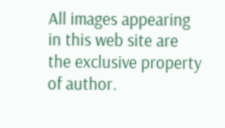All images appearing in this web site are the exclusive property of author.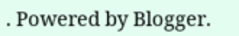. Powered by Blogger.